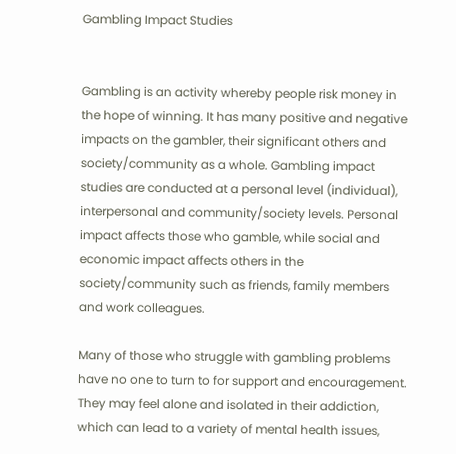Gambling Impact Studies


Gambling is an activity whereby people risk money in the hope of winning. It has many positive and negative impacts on the gambler, their significant others and society/community as a whole. Gambling impact studies are conducted at a personal level (individual), interpersonal and community/society levels. Personal impact affects those who gamble, while social and economic impact affects others in the society/community such as friends, family members and work colleagues.

Many of those who struggle with gambling problems have no one to turn to for support and encouragement. They may feel alone and isolated in their addiction, which can lead to a variety of mental health issues,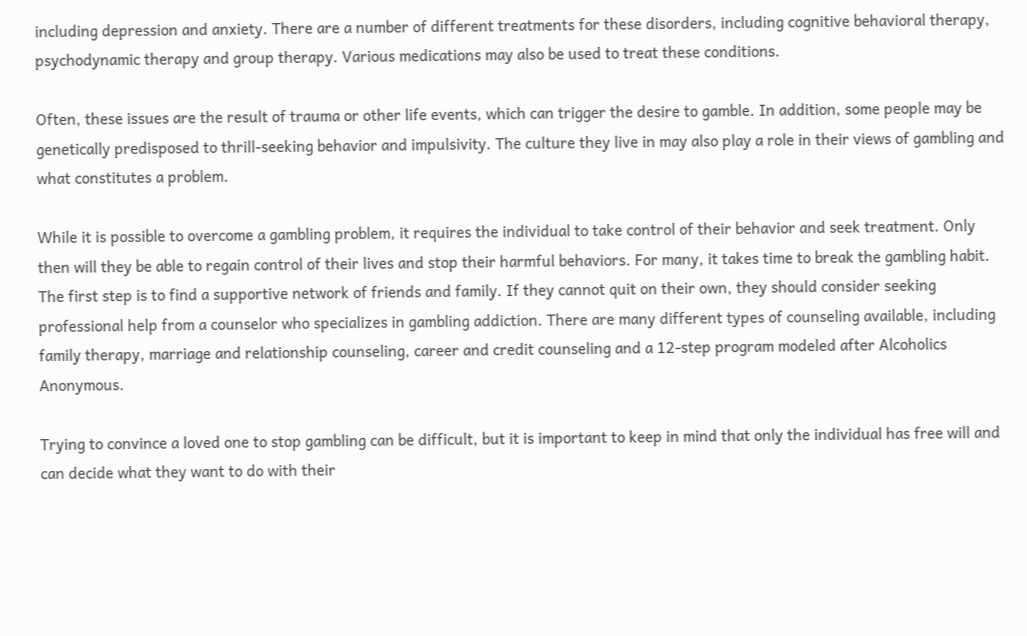including depression and anxiety. There are a number of different treatments for these disorders, including cognitive behavioral therapy, psychodynamic therapy and group therapy. Various medications may also be used to treat these conditions.

Often, these issues are the result of trauma or other life events, which can trigger the desire to gamble. In addition, some people may be genetically predisposed to thrill-seeking behavior and impulsivity. The culture they live in may also play a role in their views of gambling and what constitutes a problem.

While it is possible to overcome a gambling problem, it requires the individual to take control of their behavior and seek treatment. Only then will they be able to regain control of their lives and stop their harmful behaviors. For many, it takes time to break the gambling habit. The first step is to find a supportive network of friends and family. If they cannot quit on their own, they should consider seeking professional help from a counselor who specializes in gambling addiction. There are many different types of counseling available, including family therapy, marriage and relationship counseling, career and credit counseling and a 12-step program modeled after Alcoholics Anonymous.

Trying to convince a loved one to stop gambling can be difficult, but it is important to keep in mind that only the individual has free will and can decide what they want to do with their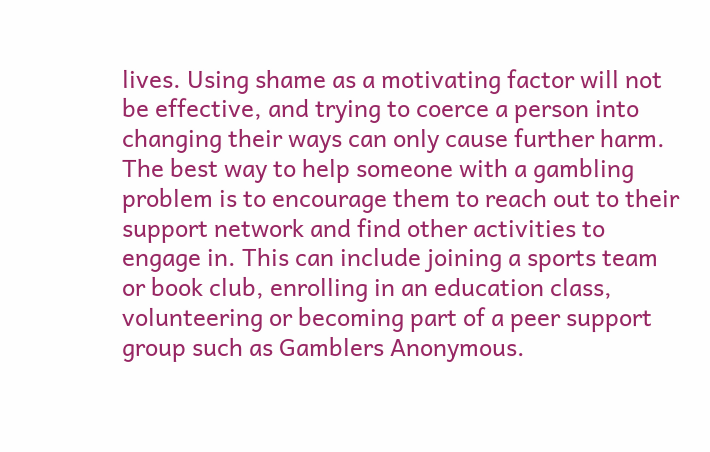lives. Using shame as a motivating factor will not be effective, and trying to coerce a person into changing their ways can only cause further harm. The best way to help someone with a gambling problem is to encourage them to reach out to their support network and find other activities to engage in. This can include joining a sports team or book club, enrolling in an education class, volunteering or becoming part of a peer support group such as Gamblers Anonymous.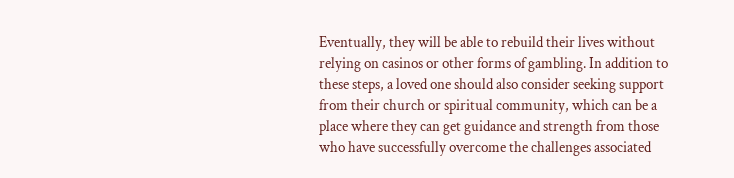Eventually, they will be able to rebuild their lives without relying on casinos or other forms of gambling. In addition to these steps, a loved one should also consider seeking support from their church or spiritual community, which can be a place where they can get guidance and strength from those who have successfully overcome the challenges associated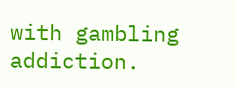with gambling addiction.